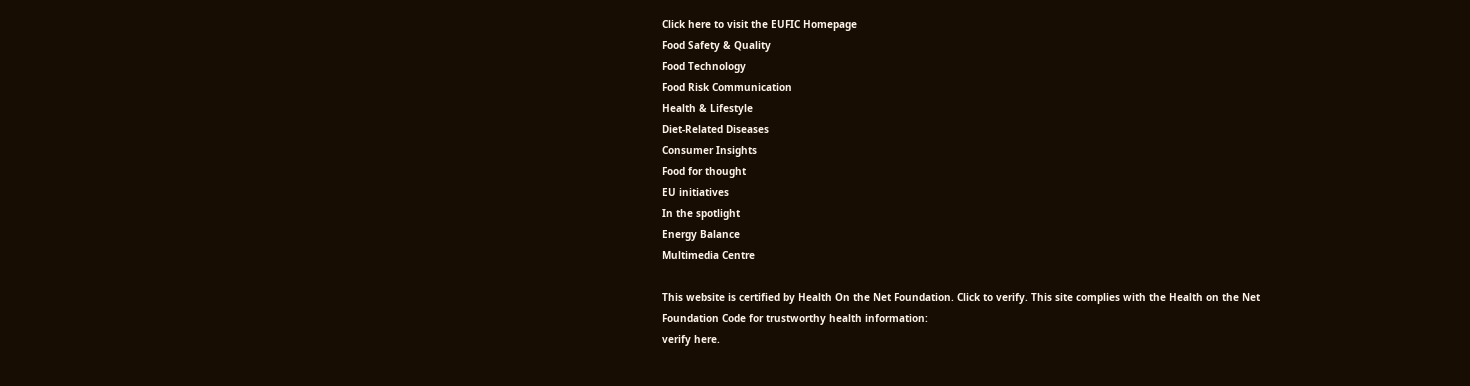Click here to visit the EUFIC Homepage
Food Safety & Quality
Food Technology
Food Risk Communication
Health & Lifestyle
Diet-Related Diseases
Consumer Insights
Food for thought
EU initiatives
In the spotlight
Energy Balance
Multimedia Centre

This website is certified by Health On the Net Foundation. Click to verify. This site complies with the Health on the Net Foundation Code for trustworthy health information:
verify here.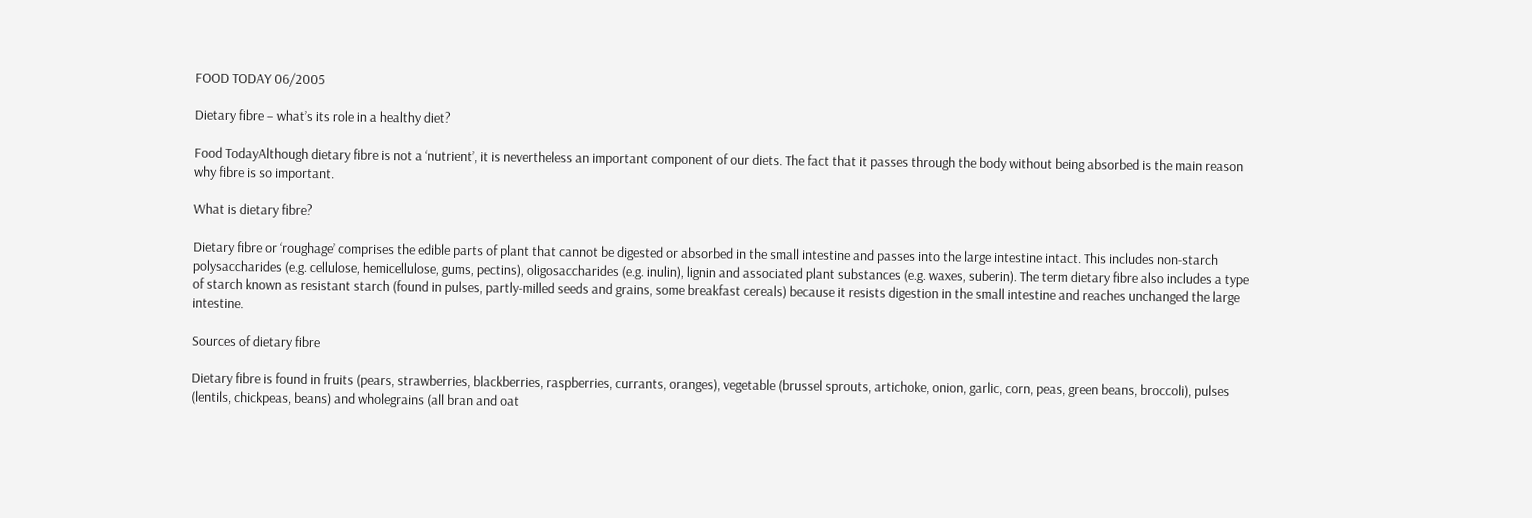FOOD TODAY 06/2005

Dietary fibre – what’s its role in a healthy diet?

Food TodayAlthough dietary fibre is not a ‘nutrient’, it is nevertheless an important component of our diets. The fact that it passes through the body without being absorbed is the main reason why fibre is so important.

What is dietary fibre?

Dietary fibre or ‘roughage’ comprises the edible parts of plant that cannot be digested or absorbed in the small intestine and passes into the large intestine intact. This includes non-starch polysaccharides (e.g. cellulose, hemicellulose, gums, pectins), oligosaccharides (e.g. inulin), lignin and associated plant substances (e.g. waxes, suberin). The term dietary fibre also includes a type of starch known as resistant starch (found in pulses, partly-milled seeds and grains, some breakfast cereals) because it resists digestion in the small intestine and reaches unchanged the large intestine.

Sources of dietary fibre

Dietary fibre is found in fruits (pears, strawberries, blackberries, raspberries, currants, oranges), vegetable (brussel sprouts, artichoke, onion, garlic, corn, peas, green beans, broccoli), pulses (lentils, chickpeas, beans) and wholegrains (all bran and oat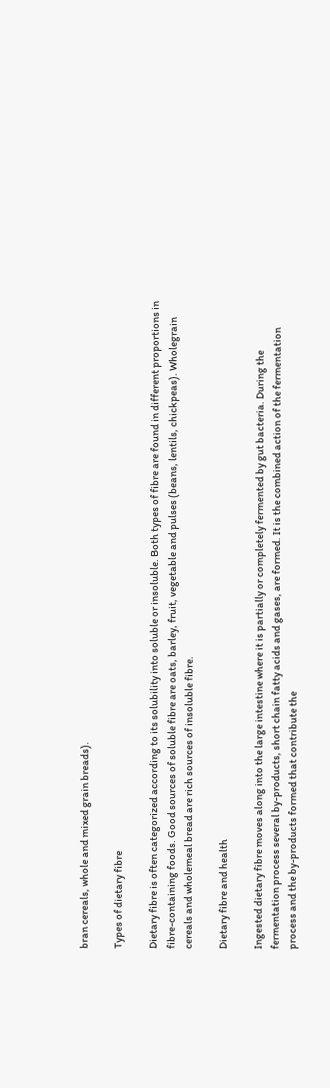bran cereals, whole and mixed grain breads).

Types of dietary fibre

Dietary fibre is often categorized according to its solubility into soluble or insoluble. Both types of fibre are found in different proportions in fibre-containing foods. Good sources of soluble fibre are oats, barley, fruit, vegetable and pulses (beans, lentils, chickpeas). Wholegrain cereals and wholemeal bread are rich sources of insoluble fibre.

Dietary fibre and health

Ingested dietary fibre moves along into the large intestine where it is partially or completely fermented by gut bacteria. During the fermentation process several by-products, short chain fatty acids and gases, are formed. It is the combined action of the fermentation process and the by-products formed that contribute the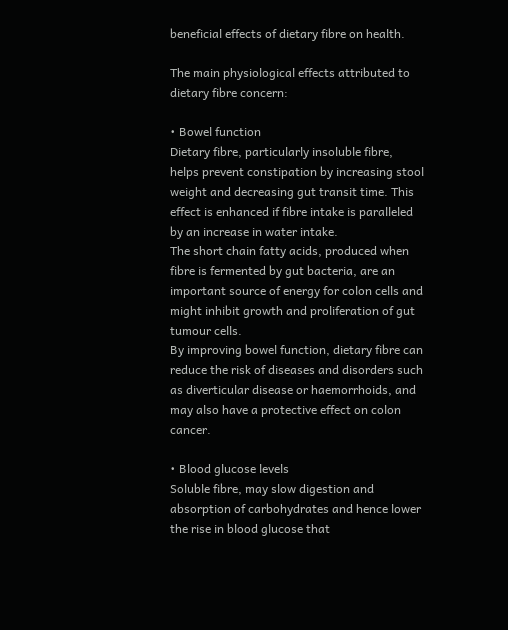beneficial effects of dietary fibre on health.

The main physiological effects attributed to dietary fibre concern:

• Bowel function
Dietary fibre, particularly insoluble fibre, helps prevent constipation by increasing stool weight and decreasing gut transit time. This effect is enhanced if fibre intake is paralleled by an increase in water intake.
The short chain fatty acids, produced when fibre is fermented by gut bacteria, are an important source of energy for colon cells and might inhibit growth and proliferation of gut tumour cells.
By improving bowel function, dietary fibre can reduce the risk of diseases and disorders such as diverticular disease or haemorrhoids, and may also have a protective effect on colon cancer.

• Blood glucose levels
Soluble fibre, may slow digestion and absorption of carbohydrates and hence lower the rise in blood glucose that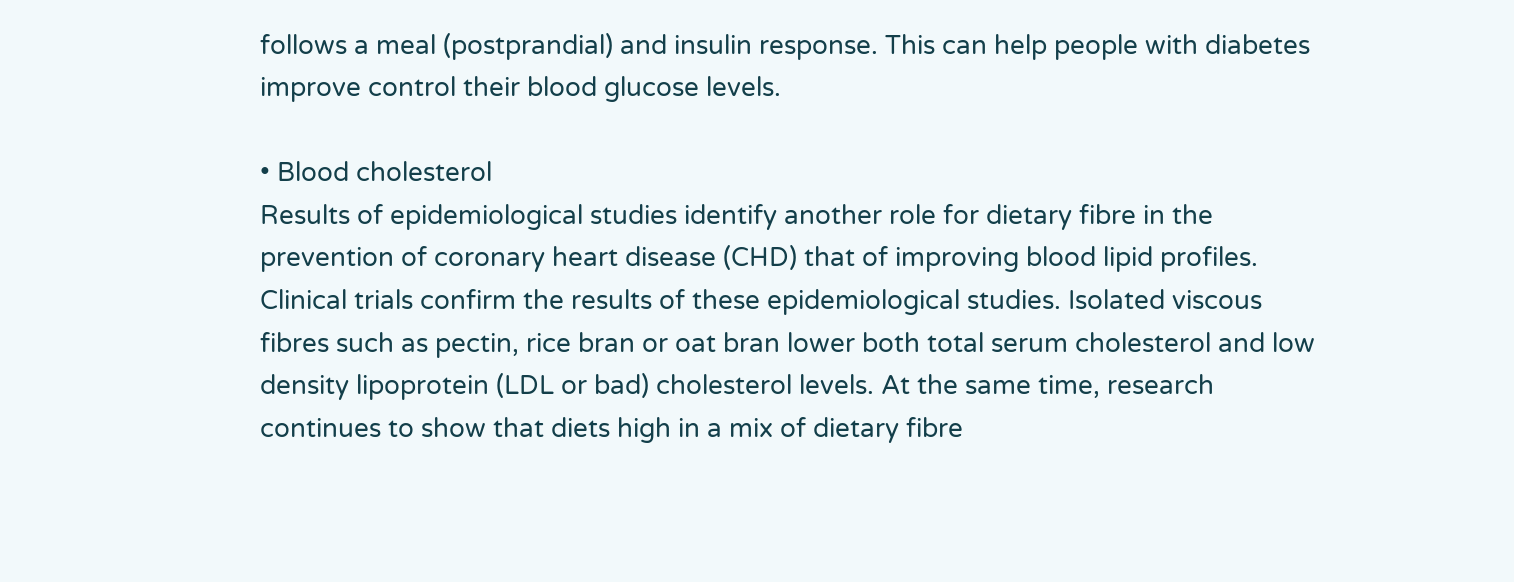follows a meal (postprandial) and insulin response. This can help people with diabetes improve control their blood glucose levels.

• Blood cholesterol
Results of epidemiological studies identify another role for dietary fibre in the prevention of coronary heart disease (CHD) that of improving blood lipid profiles. Clinical trials confirm the results of these epidemiological studies. Isolated viscous fibres such as pectin, rice bran or oat bran lower both total serum cholesterol and low density lipoprotein (LDL or bad) cholesterol levels. At the same time, research continues to show that diets high in a mix of dietary fibre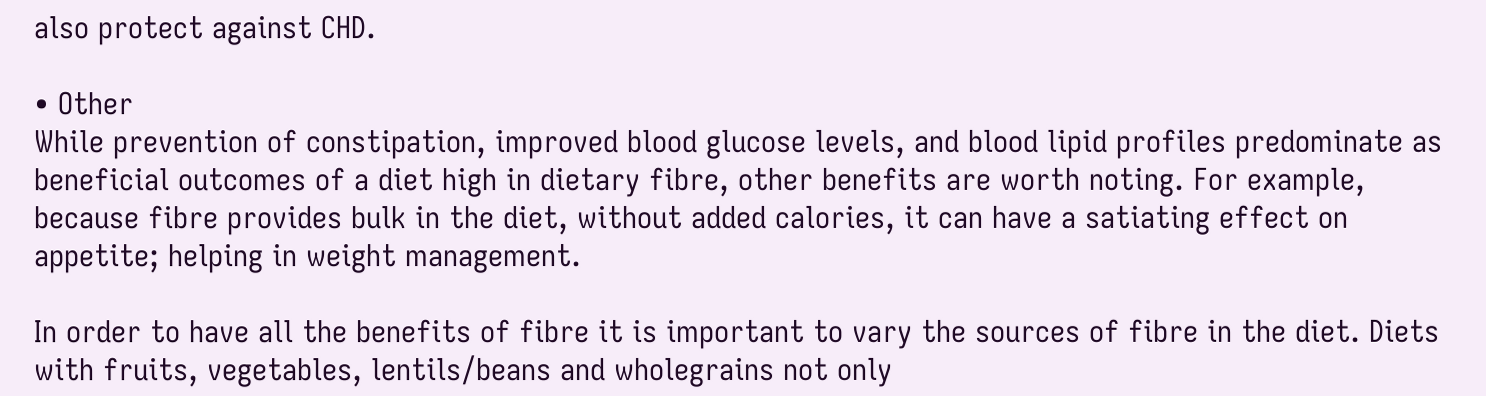also protect against CHD.

• Other
While prevention of constipation, improved blood glucose levels, and blood lipid profiles predominate as beneficial outcomes of a diet high in dietary fibre, other benefits are worth noting. For example, because fibre provides bulk in the diet, without added calories, it can have a satiating effect on appetite; helping in weight management.

In order to have all the benefits of fibre it is important to vary the sources of fibre in the diet. Diets with fruits, vegetables, lentils/beans and wholegrains not only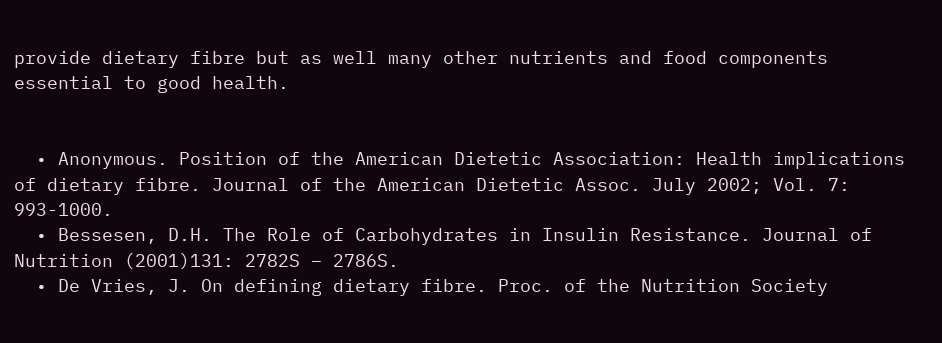provide dietary fibre but as well many other nutrients and food components essential to good health.


  • Anonymous. Position of the American Dietetic Association: Health implications of dietary fibre. Journal of the American Dietetic Assoc. July 2002; Vol. 7: 993-1000.
  • Bessesen, D.H. The Role of Carbohydrates in Insulin Resistance. Journal of Nutrition (2001)131: 2782S – 2786S.
  • De Vries, J. On defining dietary fibre. Proc. of the Nutrition Society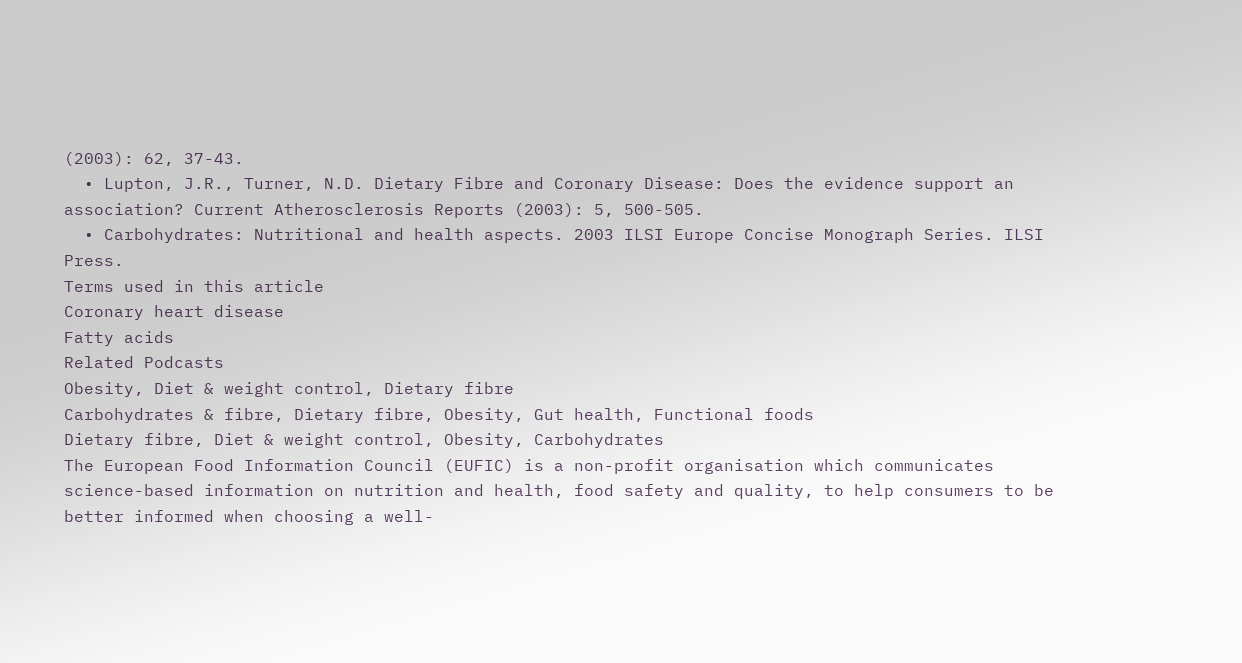(2003): 62, 37-43.
  • Lupton, J.R., Turner, N.D. Dietary Fibre and Coronary Disease: Does the evidence support an association? Current Atherosclerosis Reports (2003): 5, 500-505.
  • Carbohydrates: Nutritional and health aspects. 2003 ILSI Europe Concise Monograph Series. ILSI Press.
Terms used in this article
Coronary heart disease
Fatty acids
Related Podcasts
Obesity, Diet & weight control, Dietary fibre
Carbohydrates & fibre, Dietary fibre, Obesity, Gut health, Functional foods
Dietary fibre, Diet & weight control, Obesity, Carbohydrates
The European Food Information Council (EUFIC) is a non-profit organisation which communicates science-based information on nutrition and health, food safety and quality, to help consumers to be better informed when choosing a well-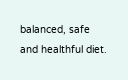balanced, safe and healthful diet.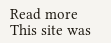Read more
This site was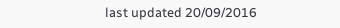last updated 20/09/2016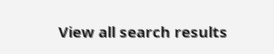View all search results